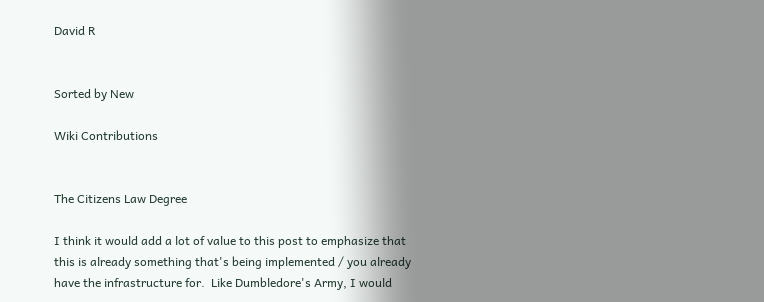David R


Sorted by New

Wiki Contributions


The Citizens Law Degree

I think it would add a lot of value to this post to emphasize that this is already something that's being implemented / you already have the infrastructure for.  Like Dumbledore's Army, I would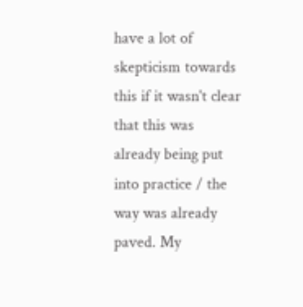have a lot of skepticism towards this if it wasn't clear that this was already being put into practice / the way was already paved. My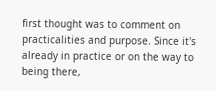first thought was to comment on practicalities and purpose. Since it's already in practice or on the way to being there,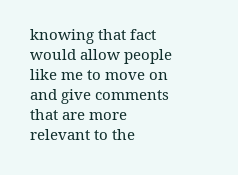knowing that fact would allow people like me to move on and give comments that are more relevant to the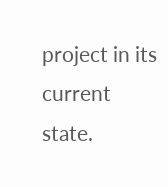project in its current state.